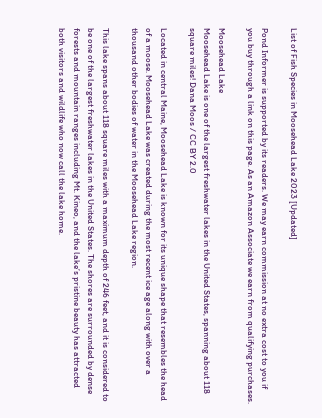List of Fish Species in Moosehead Lake 2023 [Updated]

Pond Informer is supported by its readers. We may earn commission at no extra cost to you if you buy through a link on this page. As an Amazon Associate we earn from qualifying purchases.

Moosehead Lake
Moosehead Lake is one of the largest freshwater lakes in the United States, spanning about 118 square miles! Dana Moos / CC BY 2.0

Located in central Maine, Moosehead Lake is known for its unique shape that resembles the head of a moose. Moosehead Lake was created during the most recent ice age along with over a thousand other bodies of water in the Moosehead Lake region.

This lake spans about 118 square miles with a maximum depth of 246 feet, and it is considered to be one of the largest freshwater lakes in the United States. The shores are surrounded by dense forests and mountain ranges including Mt. Kineo, and the lake’s pristine beauty has attracted both visitors and wildlife who now call the lake home.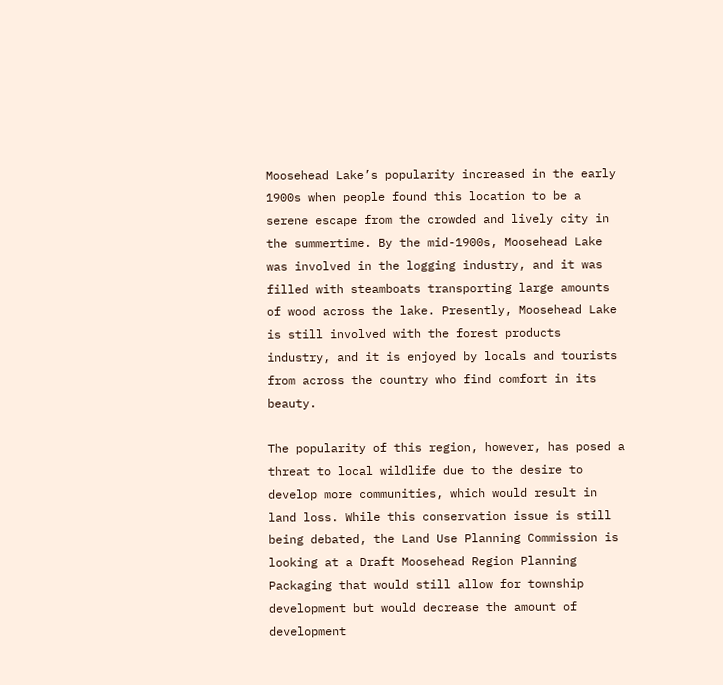Moosehead Lake’s popularity increased in the early 1900s when people found this location to be a serene escape from the crowded and lively city in the summertime. By the mid-1900s, Moosehead Lake was involved in the logging industry, and it was filled with steamboats transporting large amounts of wood across the lake. Presently, Moosehead Lake is still involved with the forest products industry, and it is enjoyed by locals and tourists from across the country who find comfort in its beauty.

The popularity of this region, however, has posed a threat to local wildlife due to the desire to develop more communities, which would result in land loss. While this conservation issue is still being debated, the Land Use Planning Commission is looking at a Draft Moosehead Region Planning Packaging that would still allow for township development but would decrease the amount of development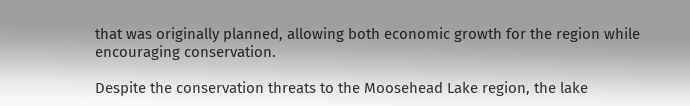that was originally planned, allowing both economic growth for the region while encouraging conservation.

Despite the conservation threats to the Moosehead Lake region, the lake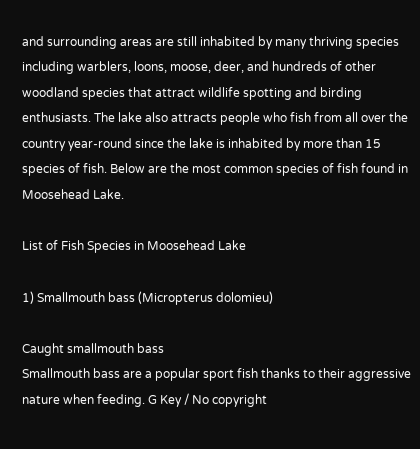and surrounding areas are still inhabited by many thriving species including warblers, loons, moose, deer, and hundreds of other woodland species that attract wildlife spotting and birding enthusiasts. The lake also attracts people who fish from all over the country year-round since the lake is inhabited by more than 15 species of fish. Below are the most common species of fish found in Moosehead Lake.

List of Fish Species in Moosehead Lake

1) Smallmouth bass (Micropterus dolomieu)

Caught smallmouth bass
Smallmouth bass are a popular sport fish thanks to their aggressive nature when feeding. G Key / No copyright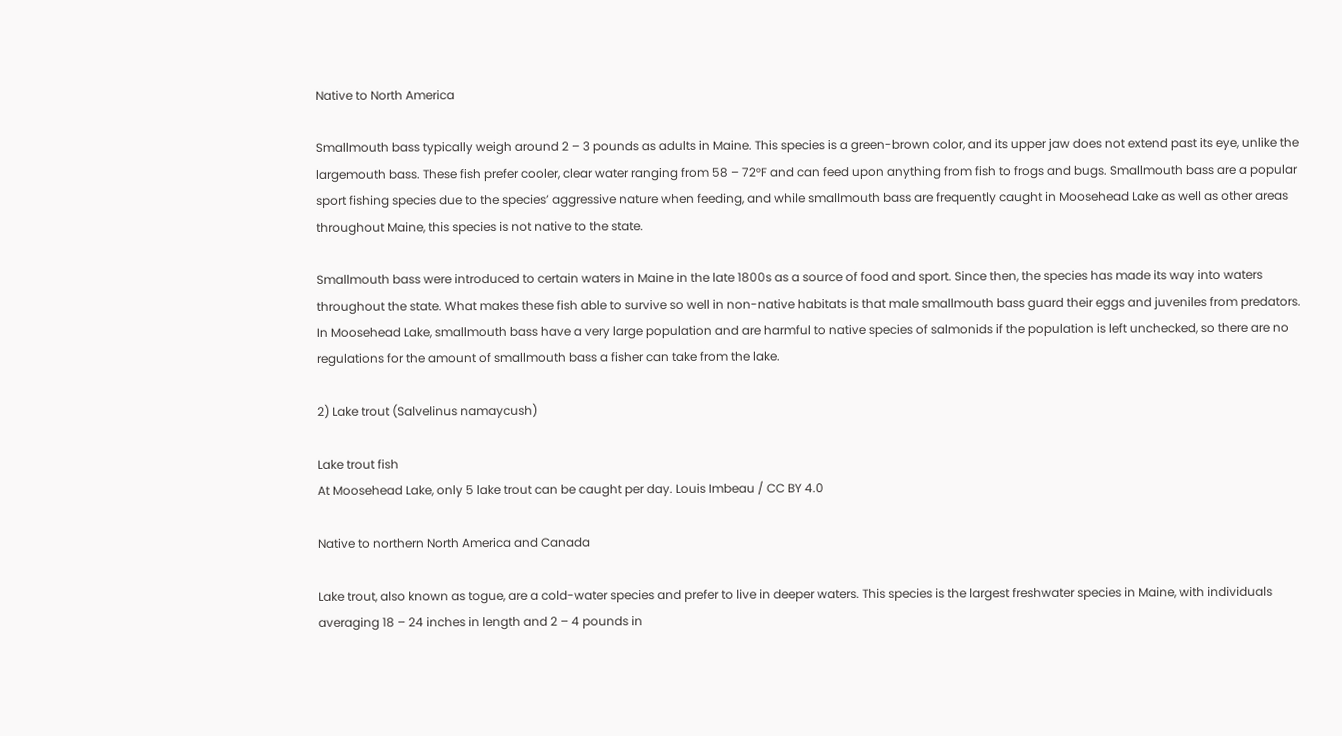Native to North America

Smallmouth bass typically weigh around 2 – 3 pounds as adults in Maine. This species is a green-brown color, and its upper jaw does not extend past its eye, unlike the largemouth bass. These fish prefer cooler, clear water ranging from 58 – 72°F and can feed upon anything from fish to frogs and bugs. Smallmouth bass are a popular sport fishing species due to the species’ aggressive nature when feeding, and while smallmouth bass are frequently caught in Moosehead Lake as well as other areas throughout Maine, this species is not native to the state.

Smallmouth bass were introduced to certain waters in Maine in the late 1800s as a source of food and sport. Since then, the species has made its way into waters throughout the state. What makes these fish able to survive so well in non-native habitats is that male smallmouth bass guard their eggs and juveniles from predators. In Moosehead Lake, smallmouth bass have a very large population and are harmful to native species of salmonids if the population is left unchecked, so there are no regulations for the amount of smallmouth bass a fisher can take from the lake.

2) Lake trout (Salvelinus namaycush)

Lake trout fish
At Moosehead Lake, only 5 lake trout can be caught per day. Louis Imbeau / CC BY 4.0

Native to northern North America and Canada

Lake trout, also known as togue, are a cold-water species and prefer to live in deeper waters. This species is the largest freshwater species in Maine, with individuals averaging 18 – 24 inches in length and 2 – 4 pounds in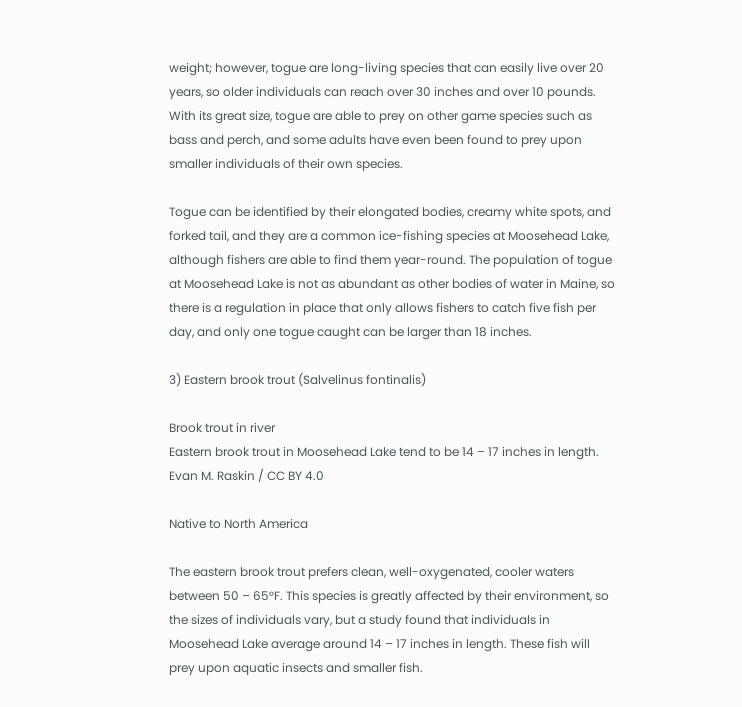weight; however, togue are long-living species that can easily live over 20 years, so older individuals can reach over 30 inches and over 10 pounds. With its great size, togue are able to prey on other game species such as bass and perch, and some adults have even been found to prey upon smaller individuals of their own species.

Togue can be identified by their elongated bodies, creamy white spots, and forked tail, and they are a common ice-fishing species at Moosehead Lake, although fishers are able to find them year-round. The population of togue at Moosehead Lake is not as abundant as other bodies of water in Maine, so there is a regulation in place that only allows fishers to catch five fish per day, and only one togue caught can be larger than 18 inches.

3) Eastern brook trout (Salvelinus fontinalis)

Brook trout in river
Eastern brook trout in Moosehead Lake tend to be 14 – 17 inches in length. Evan M. Raskin / CC BY 4.0

Native to North America

The eastern brook trout prefers clean, well-oxygenated, cooler waters between 50 – 65°F. This species is greatly affected by their environment, so the sizes of individuals vary, but a study found that individuals in Moosehead Lake average around 14 – 17 inches in length. These fish will prey upon aquatic insects and smaller fish.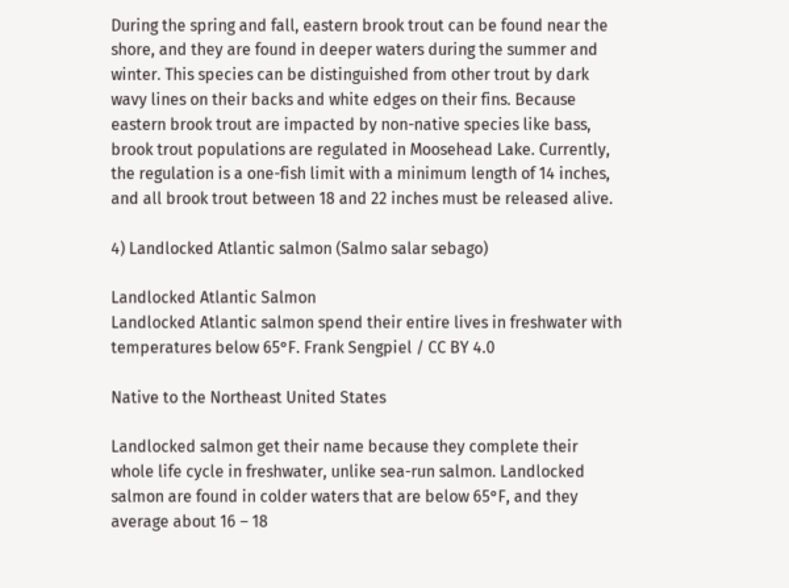During the spring and fall, eastern brook trout can be found near the shore, and they are found in deeper waters during the summer and winter. This species can be distinguished from other trout by dark wavy lines on their backs and white edges on their fins. Because eastern brook trout are impacted by non-native species like bass, brook trout populations are regulated in Moosehead Lake. Currently, the regulation is a one-fish limit with a minimum length of 14 inches, and all brook trout between 18 and 22 inches must be released alive.

4) Landlocked Atlantic salmon (Salmo salar sebago)

Landlocked Atlantic Salmon
Landlocked Atlantic salmon spend their entire lives in freshwater with temperatures below 65°F. Frank Sengpiel / CC BY 4.0

Native to the Northeast United States

Landlocked salmon get their name because they complete their whole life cycle in freshwater, unlike sea-run salmon. Landlocked salmon are found in colder waters that are below 65°F, and they average about 16 – 18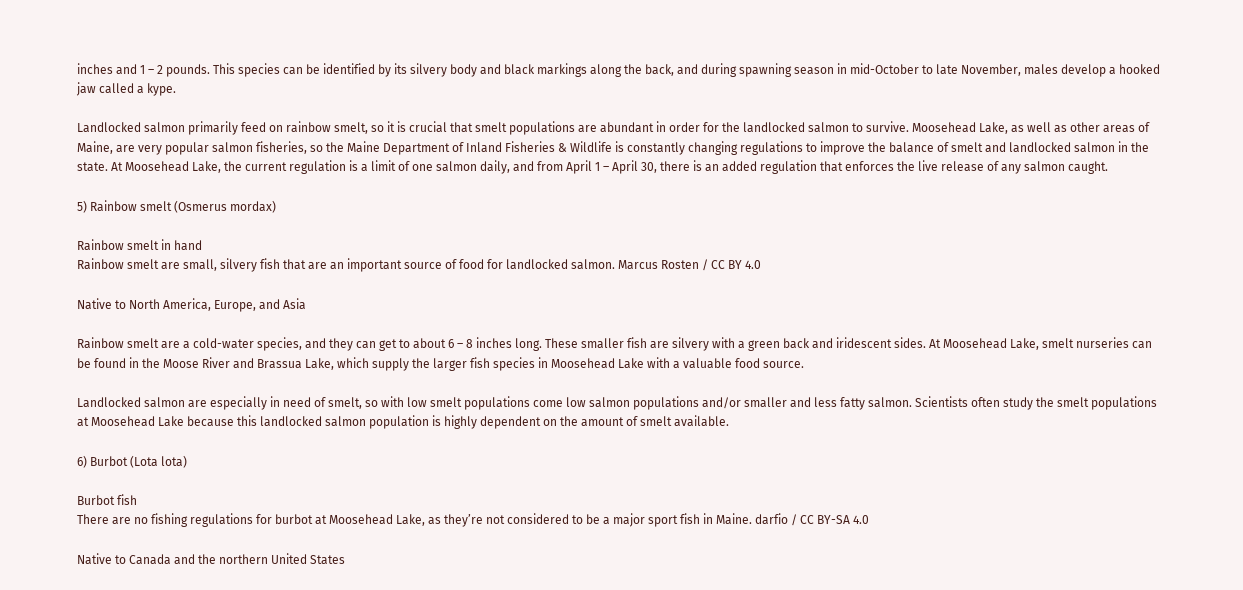inches and 1 – 2 pounds. This species can be identified by its silvery body and black markings along the back, and during spawning season in mid-October to late November, males develop a hooked jaw called a kype.

Landlocked salmon primarily feed on rainbow smelt, so it is crucial that smelt populations are abundant in order for the landlocked salmon to survive. Moosehead Lake, as well as other areas of Maine, are very popular salmon fisheries, so the Maine Department of Inland Fisheries & Wildlife is constantly changing regulations to improve the balance of smelt and landlocked salmon in the state. At Moosehead Lake, the current regulation is a limit of one salmon daily, and from April 1 – April 30, there is an added regulation that enforces the live release of any salmon caught.

5) Rainbow smelt (Osmerus mordax)

Rainbow smelt in hand
Rainbow smelt are small, silvery fish that are an important source of food for landlocked salmon. Marcus Rosten / CC BY 4.0

Native to North America, Europe, and Asia

Rainbow smelt are a cold-water species, and they can get to about 6 – 8 inches long. These smaller fish are silvery with a green back and iridescent sides. At Moosehead Lake, smelt nurseries can be found in the Moose River and Brassua Lake, which supply the larger fish species in Moosehead Lake with a valuable food source.

Landlocked salmon are especially in need of smelt, so with low smelt populations come low salmon populations and/or smaller and less fatty salmon. Scientists often study the smelt populations at Moosehead Lake because this landlocked salmon population is highly dependent on the amount of smelt available.

6) Burbot (Lota lota)

Burbot fish
There are no fishing regulations for burbot at Moosehead Lake, as they’re not considered to be a major sport fish in Maine. darfio / CC BY-SA 4.0

Native to Canada and the northern United States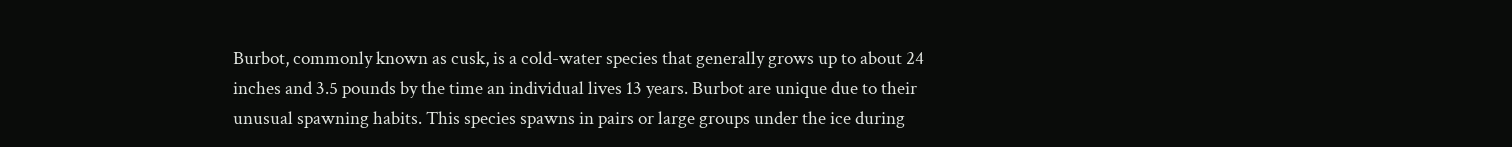Burbot, commonly known as cusk, is a cold-water species that generally grows up to about 24 inches and 3.5 pounds by the time an individual lives 13 years. Burbot are unique due to their unusual spawning habits. This species spawns in pairs or large groups under the ice during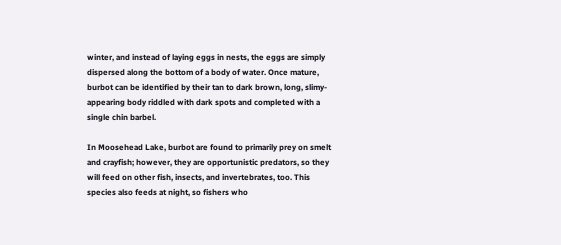winter, and instead of laying eggs in nests, the eggs are simply dispersed along the bottom of a body of water. Once mature, burbot can be identified by their tan to dark brown, long, slimy-appearing body riddled with dark spots and completed with a single chin barbel.

In Moosehead Lake, burbot are found to primarily prey on smelt and crayfish; however, they are opportunistic predators, so they will feed on other fish, insects, and invertebrates, too. This species also feeds at night, so fishers who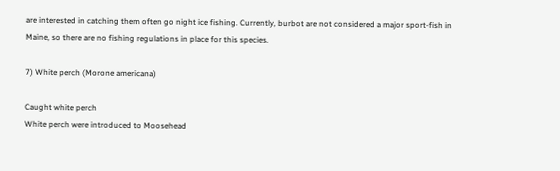are interested in catching them often go night ice fishing. Currently, burbot are not considered a major sport-fish in Maine, so there are no fishing regulations in place for this species.

7) White perch (Morone americana)

Caught white perch
White perch were introduced to Moosehead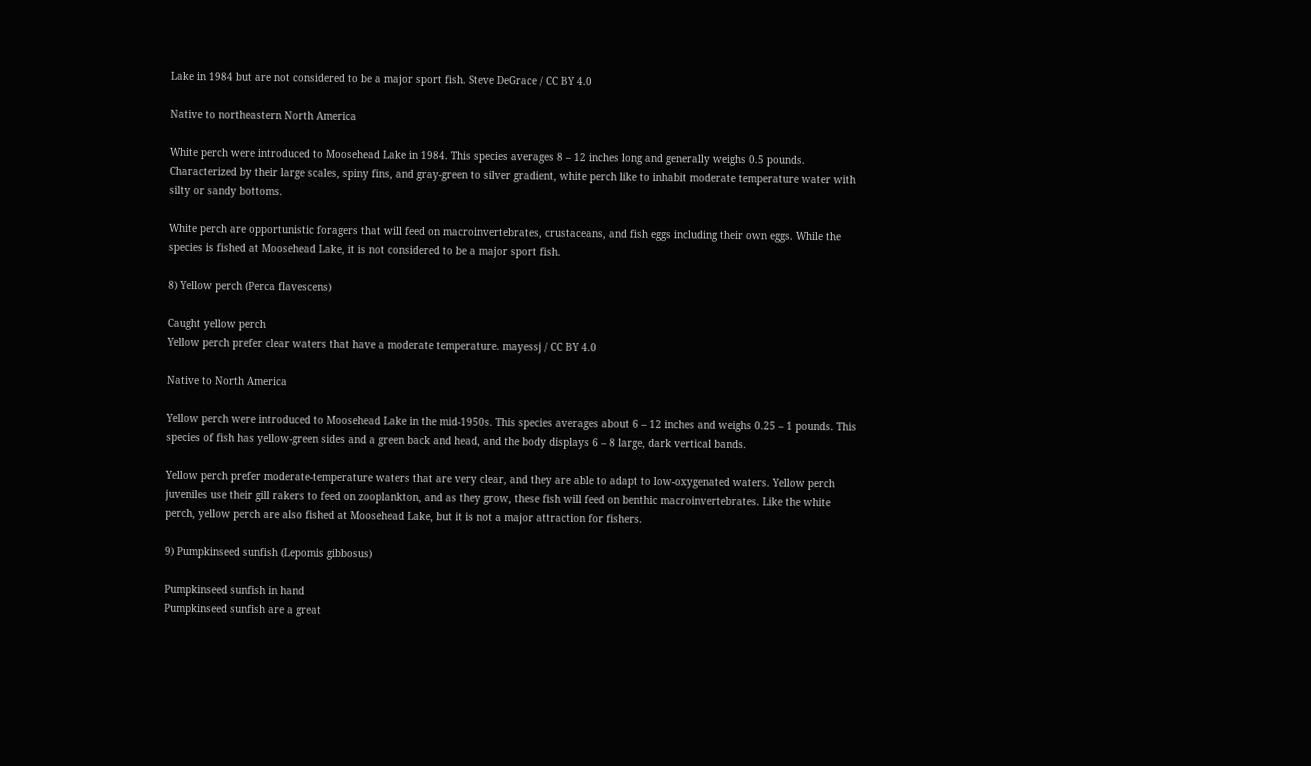Lake in 1984 but are not considered to be a major sport fish. Steve DeGrace / CC BY 4.0

Native to northeastern North America

White perch were introduced to Moosehead Lake in 1984. This species averages 8 – 12 inches long and generally weighs 0.5 pounds. Characterized by their large scales, spiny fins, and gray-green to silver gradient, white perch like to inhabit moderate temperature water with silty or sandy bottoms.

White perch are opportunistic foragers that will feed on macroinvertebrates, crustaceans, and fish eggs including their own eggs. While the species is fished at Moosehead Lake, it is not considered to be a major sport fish.

8) Yellow perch (Perca flavescens)

Caught yellow perch
Yellow perch prefer clear waters that have a moderate temperature. mayessj / CC BY 4.0

Native to North America

Yellow perch were introduced to Moosehead Lake in the mid-1950s. This species averages about 6 – 12 inches and weighs 0.25 – 1 pounds. This species of fish has yellow-green sides and a green back and head, and the body displays 6 – 8 large, dark vertical bands.

Yellow perch prefer moderate-temperature waters that are very clear, and they are able to adapt to low-oxygenated waters. Yellow perch juveniles use their gill rakers to feed on zooplankton, and as they grow, these fish will feed on benthic macroinvertebrates. Like the white perch, yellow perch are also fished at Moosehead Lake, but it is not a major attraction for fishers.

9) Pumpkinseed sunfish (Lepomis gibbosus)

Pumpkinseed sunfish in hand
Pumpkinseed sunfish are a great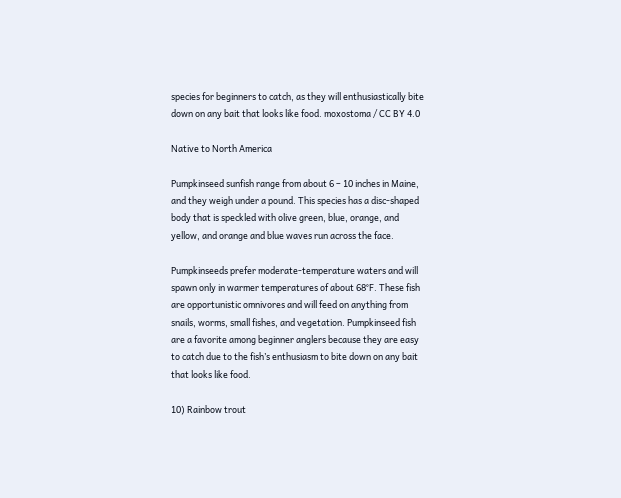species for beginners to catch, as they will enthusiastically bite down on any bait that looks like food. moxostoma / CC BY 4.0

Native to North America

Pumpkinseed sunfish range from about 6 – 10 inches in Maine, and they weigh under a pound. This species has a disc-shaped body that is speckled with olive green, blue, orange, and yellow, and orange and blue waves run across the face.

Pumpkinseeds prefer moderate-temperature waters and will spawn only in warmer temperatures of about 68°F. These fish are opportunistic omnivores and will feed on anything from snails, worms, small fishes, and vegetation. Pumpkinseed fish are a favorite among beginner anglers because they are easy to catch due to the fish’s enthusiasm to bite down on any bait that looks like food.

10) Rainbow trout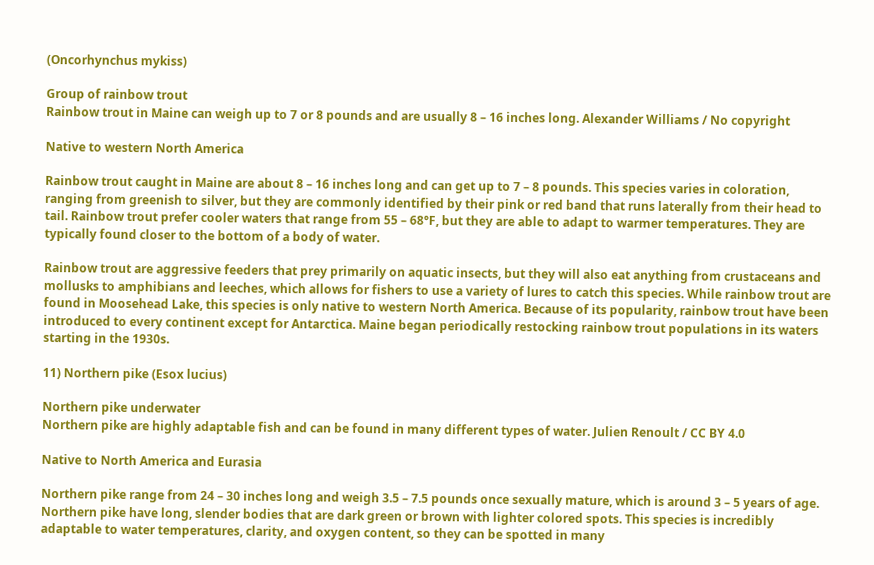(Oncorhynchus mykiss)

Group of rainbow trout
Rainbow trout in Maine can weigh up to 7 or 8 pounds and are usually 8 – 16 inches long. Alexander Williams / No copyright

Native to western North America

Rainbow trout caught in Maine are about 8 – 16 inches long and can get up to 7 – 8 pounds. This species varies in coloration, ranging from greenish to silver, but they are commonly identified by their pink or red band that runs laterally from their head to tail. Rainbow trout prefer cooler waters that range from 55 – 68°F, but they are able to adapt to warmer temperatures. They are typically found closer to the bottom of a body of water.

Rainbow trout are aggressive feeders that prey primarily on aquatic insects, but they will also eat anything from crustaceans and mollusks to amphibians and leeches, which allows for fishers to use a variety of lures to catch this species. While rainbow trout are found in Moosehead Lake, this species is only native to western North America. Because of its popularity, rainbow trout have been introduced to every continent except for Antarctica. Maine began periodically restocking rainbow trout populations in its waters starting in the 1930s.

11) Northern pike (Esox lucius)

Northern pike underwater
Northern pike are highly adaptable fish and can be found in many different types of water. Julien Renoult / CC BY 4.0

Native to North America and Eurasia

Northern pike range from 24 – 30 inches long and weigh 3.5 – 7.5 pounds once sexually mature, which is around 3 – 5 years of age. Northern pike have long, slender bodies that are dark green or brown with lighter colored spots. This species is incredibly adaptable to water temperatures, clarity, and oxygen content, so they can be spotted in many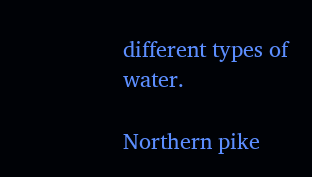different types of water.

Northern pike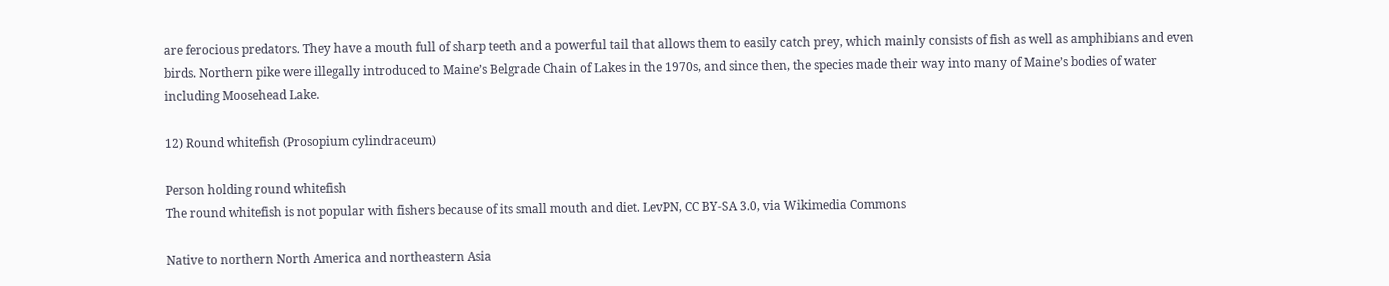are ferocious predators. They have a mouth full of sharp teeth and a powerful tail that allows them to easily catch prey, which mainly consists of fish as well as amphibians and even birds. Northern pike were illegally introduced to Maine’s Belgrade Chain of Lakes in the 1970s, and since then, the species made their way into many of Maine’s bodies of water including Moosehead Lake.

12) Round whitefish (Prosopium cylindraceum)

Person holding round whitefish
The round whitefish is not popular with fishers because of its small mouth and diet. LevPN, CC BY-SA 3.0, via Wikimedia Commons

Native to northern North America and northeastern Asia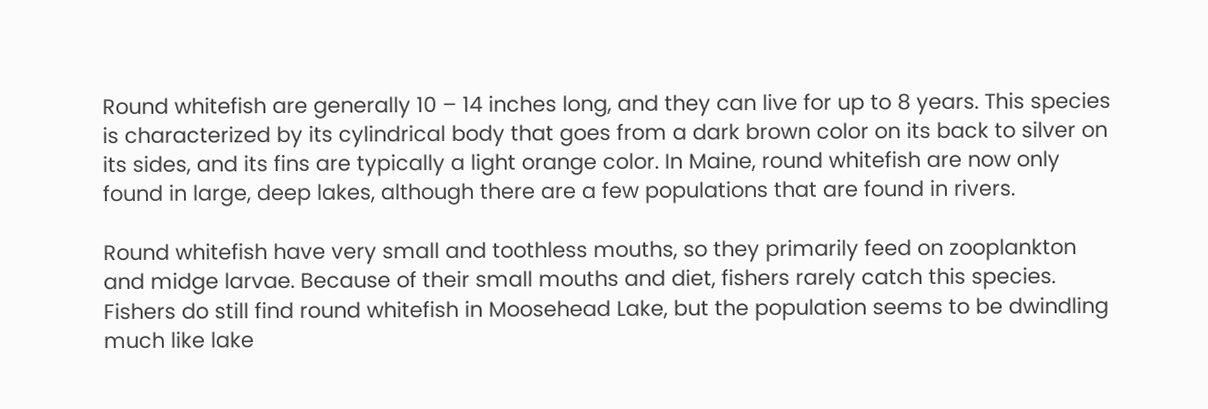Round whitefish are generally 10 – 14 inches long, and they can live for up to 8 years. This species is characterized by its cylindrical body that goes from a dark brown color on its back to silver on its sides, and its fins are typically a light orange color. In Maine, round whitefish are now only found in large, deep lakes, although there are a few populations that are found in rivers.

Round whitefish have very small and toothless mouths, so they primarily feed on zooplankton and midge larvae. Because of their small mouths and diet, fishers rarely catch this species. Fishers do still find round whitefish in Moosehead Lake, but the population seems to be dwindling much like lake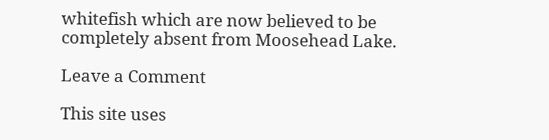whitefish which are now believed to be completely absent from Moosehead Lake.

Leave a Comment

This site uses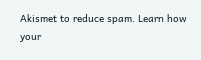Akismet to reduce spam. Learn how your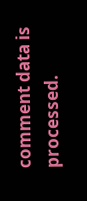comment data is processed.